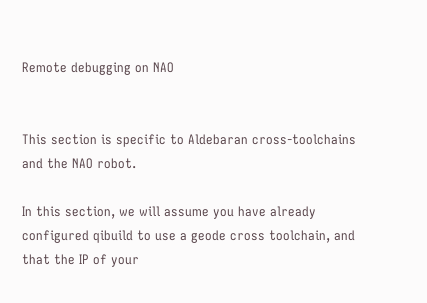Remote debugging on NAO


This section is specific to Aldebaran cross-toolchains and the NAO robot.

In this section, we will assume you have already configured qibuild to use a geode cross toolchain, and that the IP of your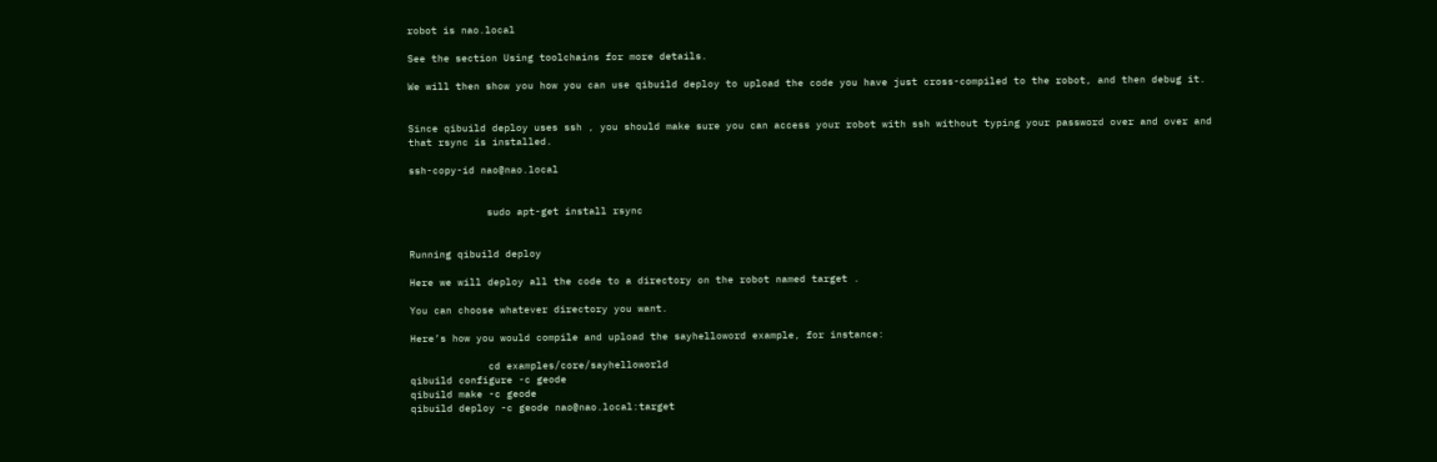robot is nao.local

See the section Using toolchains for more details.

We will then show you how you can use qibuild deploy to upload the code you have just cross-compiled to the robot, and then debug it.


Since qibuild deploy uses ssh , you should make sure you can access your robot with ssh without typing your password over and over and that rsync is installed.

ssh-copy-id nao@nao.local


             sudo apt-get install rsync


Running qibuild deploy

Here we will deploy all the code to a directory on the robot named target .

You can choose whatever directory you want.

Here’s how you would compile and upload the sayhelloword example, for instance:

             cd examples/core/sayhelloworld
qibuild configure -c geode
qibuild make -c geode
qibuild deploy -c geode nao@nao.local:target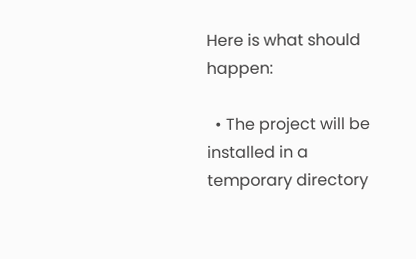Here is what should happen:

  • The project will be installed in a temporary directory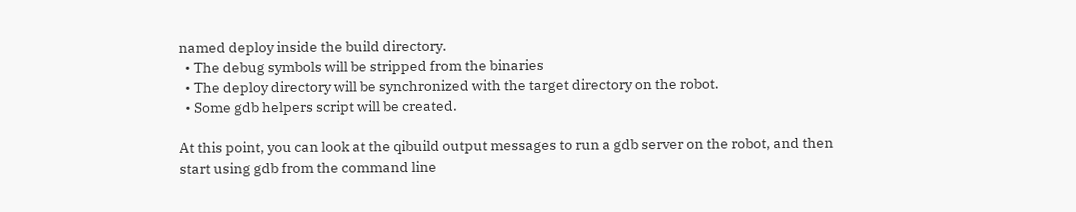named deploy inside the build directory.
  • The debug symbols will be stripped from the binaries
  • The deploy directory will be synchronized with the target directory on the robot.
  • Some gdb helpers script will be created.

At this point, you can look at the qibuild output messages to run a gdb server on the robot, and then start using gdb from the command line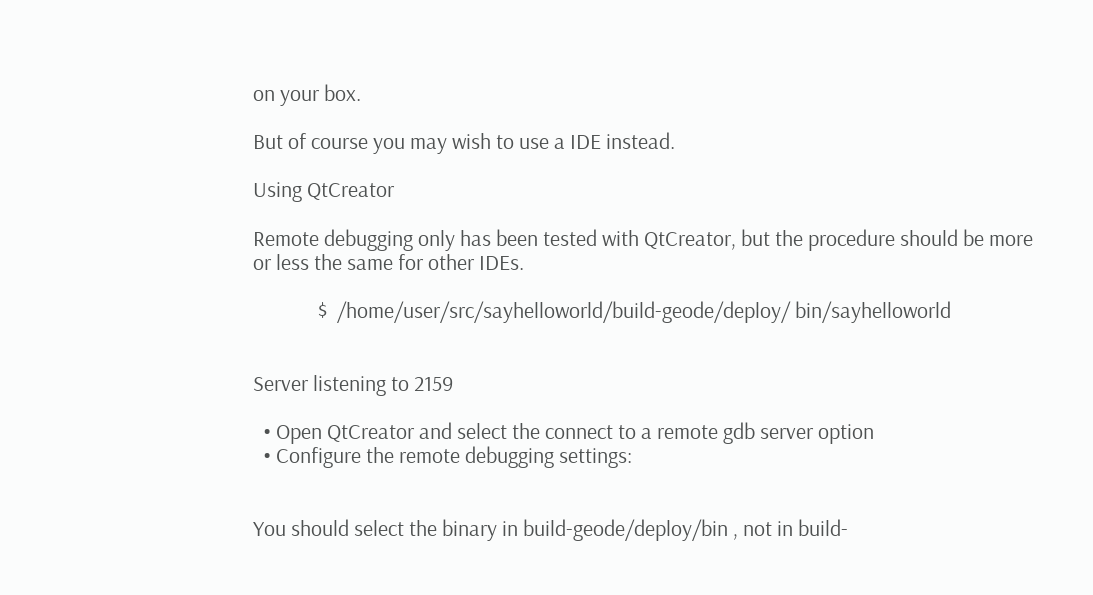on your box.

But of course you may wish to use a IDE instead.

Using QtCreator

Remote debugging only has been tested with QtCreator, but the procedure should be more or less the same for other IDEs.

             $  /home/user/src/sayhelloworld/build-geode/deploy/ bin/sayhelloworld


Server listening to 2159

  • Open QtCreator and select the connect to a remote gdb server option
  • Configure the remote debugging settings:


You should select the binary in build-geode/deploy/bin , not in build-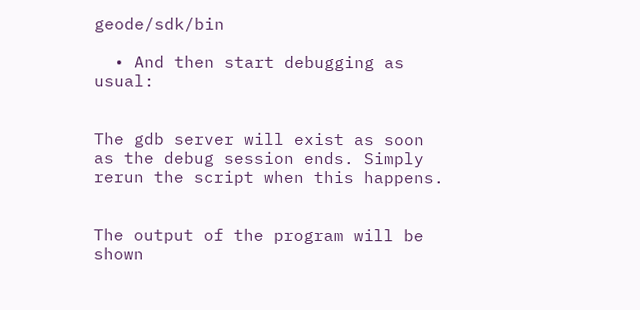geode/sdk/bin

  • And then start debugging as usual:


The gdb server will exist as soon as the debug session ends. Simply rerun the script when this happens.


The output of the program will be shown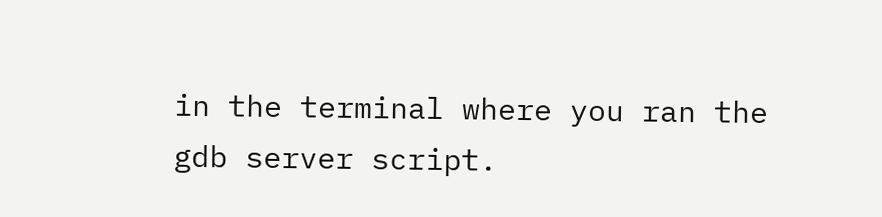in the terminal where you ran the gdb server script.